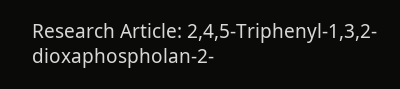Research Article: 2,4,5-Triphenyl-1,3,2-dioxaphospholan-2-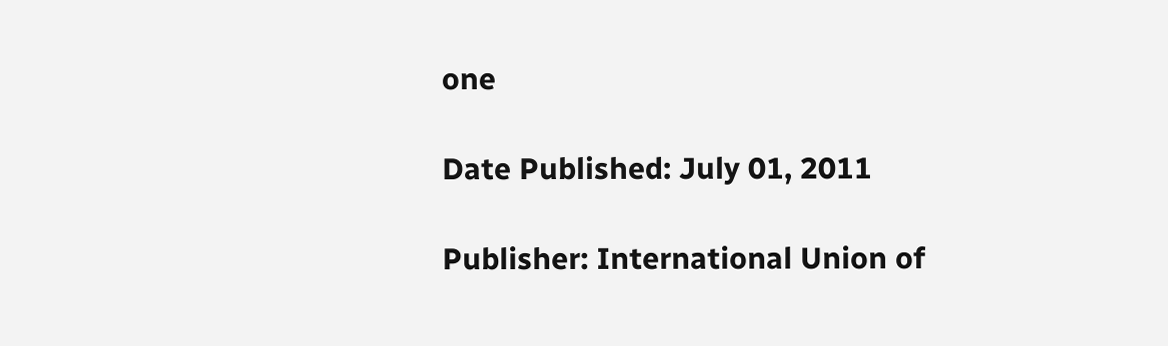one

Date Published: July 01, 2011

Publisher: International Union of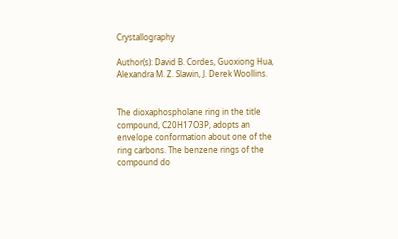Crystallography

Author(s): David B. Cordes, Guoxiong Hua, Alexandra M. Z. Slawin, J. Derek Woollins.


The dioxaphospholane ring in the title compound, C20H17O3P, adopts an envelope conformation about one of the ring carbons. The benzene rings of the compound do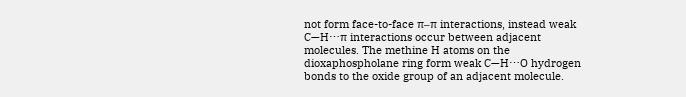not form face-to-face π–π interactions, instead weak C—H⋯π interactions occur between adjacent molecules. The methine H atoms on the dioxaphospholane ring form weak C—H⋯O hydrogen bonds to the oxide group of an adjacent molecule.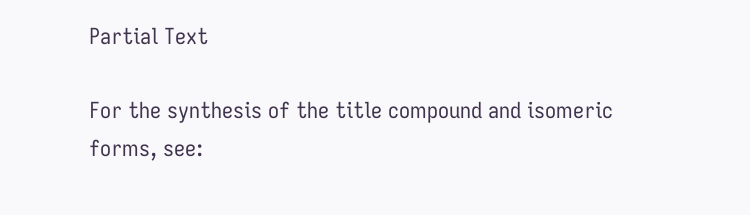Partial Text

For the synthesis of the title compound and isomeric forms, see: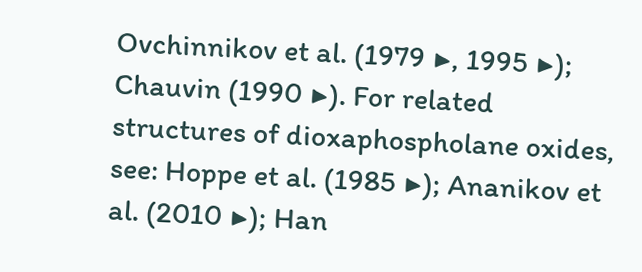Ovchinnikov et al. (1979 ▶, 1995 ▶); Chauvin (1990 ▶). For related structures of dioxaphospholane oxides, see: Hoppe et al. (1985 ▶); Ananikov et al. (2010 ▶); Han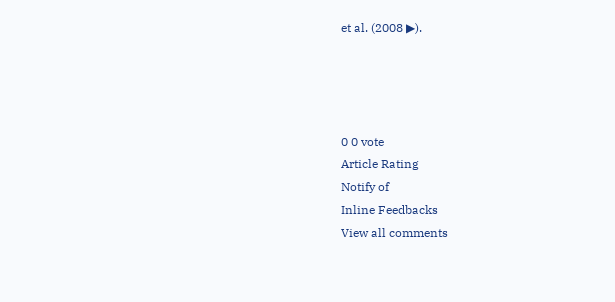et al. (2008 ▶).




0 0 vote
Article Rating
Notify of
Inline Feedbacks
View all comments